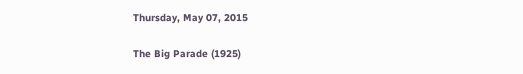Thursday, May 07, 2015

The Big Parade (1925)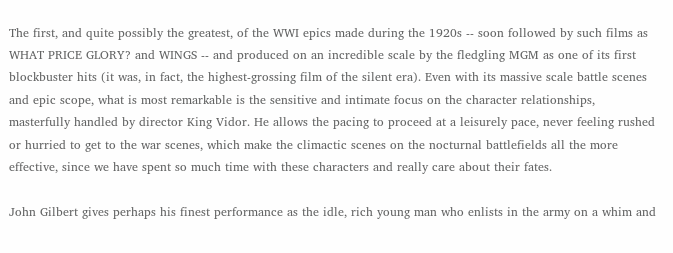The first, and quite possibly the greatest, of the WWI epics made during the 1920s -- soon followed by such films as WHAT PRICE GLORY? and WINGS -- and produced on an incredible scale by the fledgling MGM as one of its first blockbuster hits (it was, in fact, the highest-grossing film of the silent era). Even with its massive scale battle scenes and epic scope, what is most remarkable is the sensitive and intimate focus on the character relationships, masterfully handled by director King Vidor. He allows the pacing to proceed at a leisurely pace, never feeling rushed or hurried to get to the war scenes, which make the climactic scenes on the nocturnal battlefields all the more effective, since we have spent so much time with these characters and really care about their fates.

John Gilbert gives perhaps his finest performance as the idle, rich young man who enlists in the army on a whim and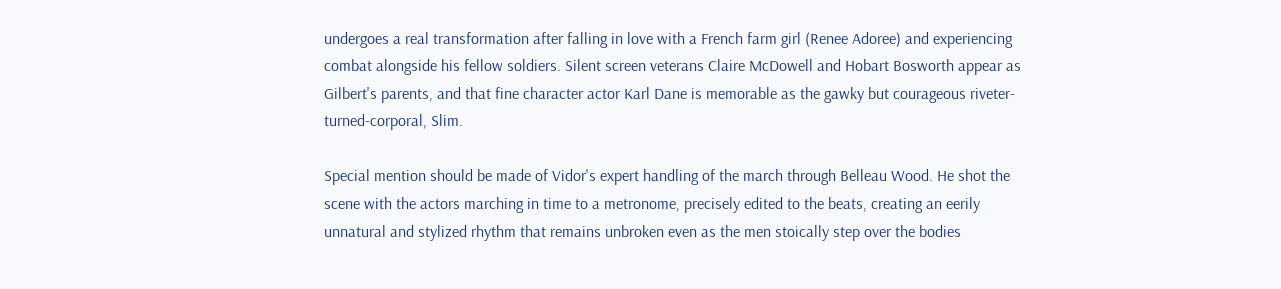undergoes a real transformation after falling in love with a French farm girl (Renee Adoree) and experiencing combat alongside his fellow soldiers. Silent screen veterans Claire McDowell and Hobart Bosworth appear as Gilbert's parents, and that fine character actor Karl Dane is memorable as the gawky but courageous riveter-turned-corporal, Slim.

Special mention should be made of Vidor's expert handling of the march through Belleau Wood. He shot the scene with the actors marching in time to a metronome, precisely edited to the beats, creating an eerily unnatural and stylized rhythm that remains unbroken even as the men stoically step over the bodies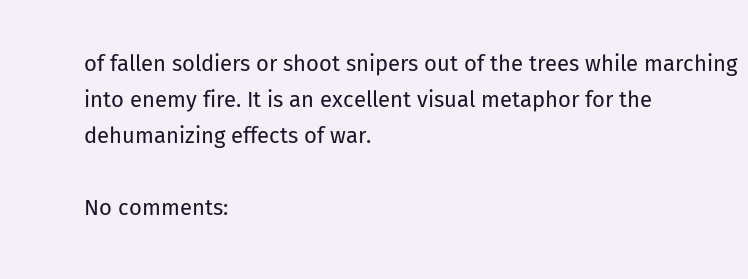of fallen soldiers or shoot snipers out of the trees while marching into enemy fire. It is an excellent visual metaphor for the dehumanizing effects of war.

No comments: